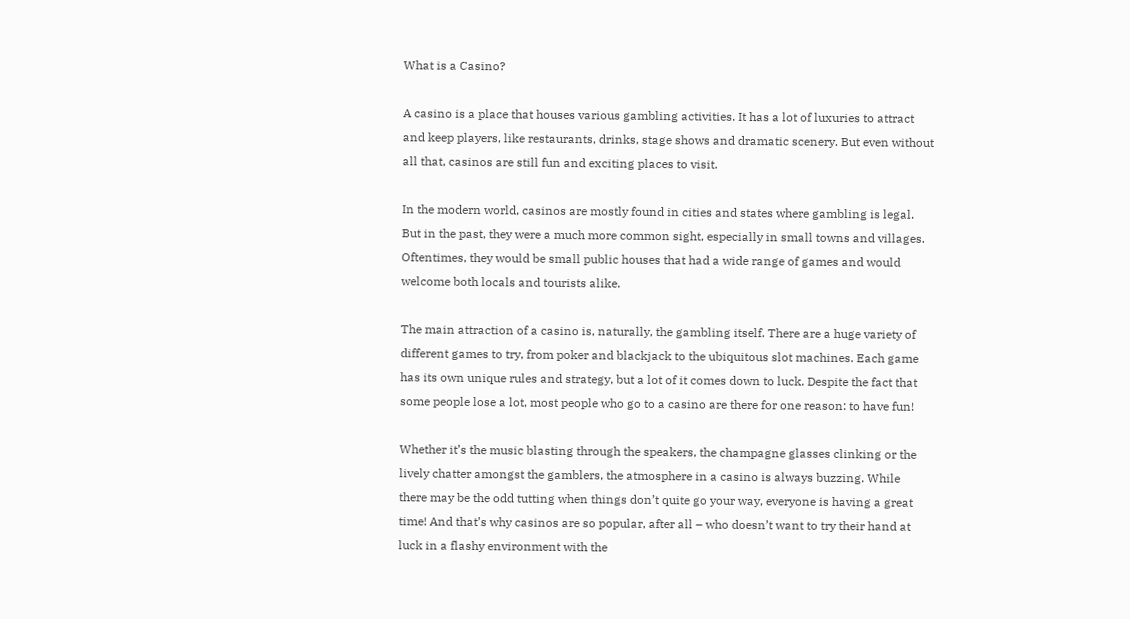What is a Casino?

A casino is a place that houses various gambling activities. It has a lot of luxuries to attract and keep players, like restaurants, drinks, stage shows and dramatic scenery. But even without all that, casinos are still fun and exciting places to visit.

In the modern world, casinos are mostly found in cities and states where gambling is legal. But in the past, they were a much more common sight, especially in small towns and villages. Oftentimes, they would be small public houses that had a wide range of games and would welcome both locals and tourists alike.

The main attraction of a casino is, naturally, the gambling itself. There are a huge variety of different games to try, from poker and blackjack to the ubiquitous slot machines. Each game has its own unique rules and strategy, but a lot of it comes down to luck. Despite the fact that some people lose a lot, most people who go to a casino are there for one reason: to have fun!

Whether it’s the music blasting through the speakers, the champagne glasses clinking or the lively chatter amongst the gamblers, the atmosphere in a casino is always buzzing. While there may be the odd tutting when things don’t quite go your way, everyone is having a great time! And that’s why casinos are so popular, after all – who doesn’t want to try their hand at luck in a flashy environment with the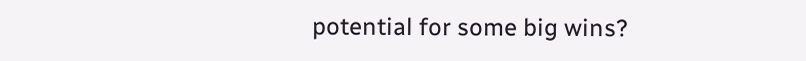potential for some big wins?